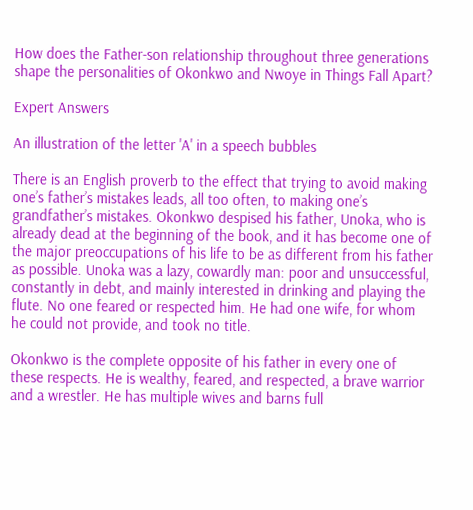How does the Father-son relationship throughout three generations shape the personalities of Okonkwo and Nwoye in Things Fall Apart?

Expert Answers

An illustration of the letter 'A' in a speech bubbles

There is an English proverb to the effect that trying to avoid making one’s father’s mistakes leads, all too often, to making one’s grandfather’s mistakes. Okonkwo despised his father, Unoka, who is already dead at the beginning of the book, and it has become one of the major preoccupations of his life to be as different from his father as possible. Unoka was a lazy, cowardly man: poor and unsuccessful, constantly in debt, and mainly interested in drinking and playing the flute. No one feared or respected him. He had one wife, for whom he could not provide, and took no title.

Okonkwo is the complete opposite of his father in every one of these respects. He is wealthy, feared, and respected, a brave warrior and a wrestler. He has multiple wives and barns full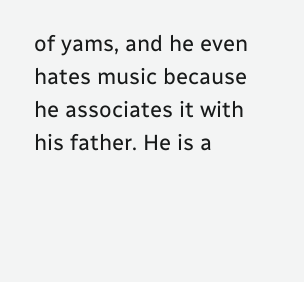of yams, and he even hates music because he associates it with his father. He is a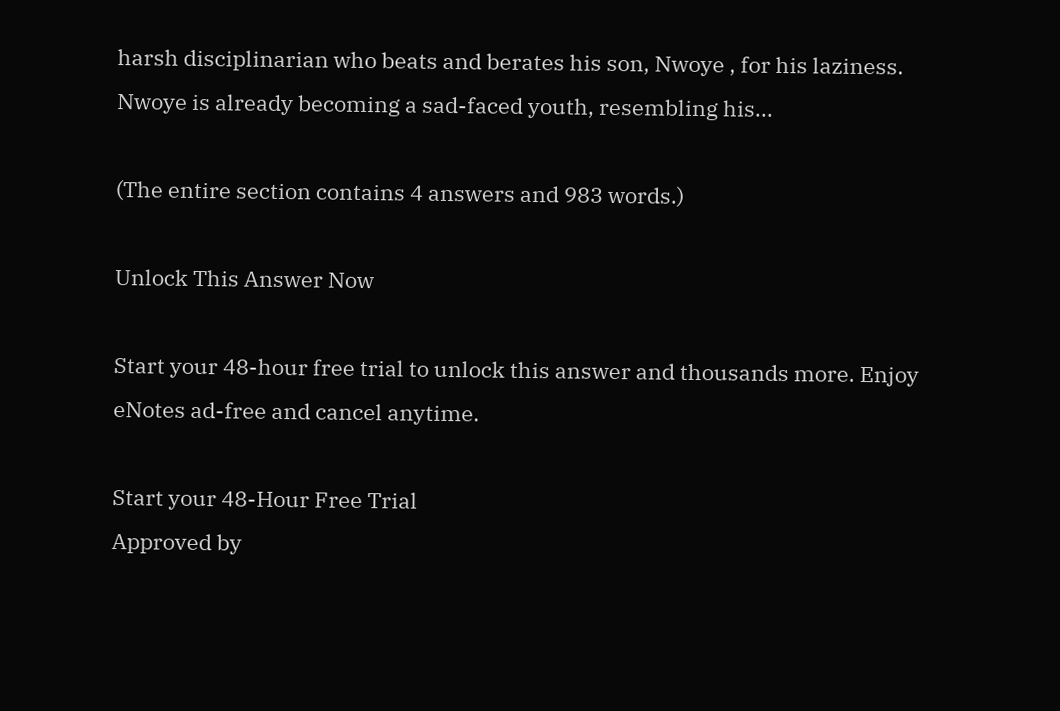harsh disciplinarian who beats and berates his son, Nwoye , for his laziness. Nwoye is already becoming a sad-faced youth, resembling his...

(The entire section contains 4 answers and 983 words.)

Unlock This Answer Now

Start your 48-hour free trial to unlock this answer and thousands more. Enjoy eNotes ad-free and cancel anytime.

Start your 48-Hour Free Trial
Approved by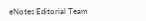eNotes Editorial Team